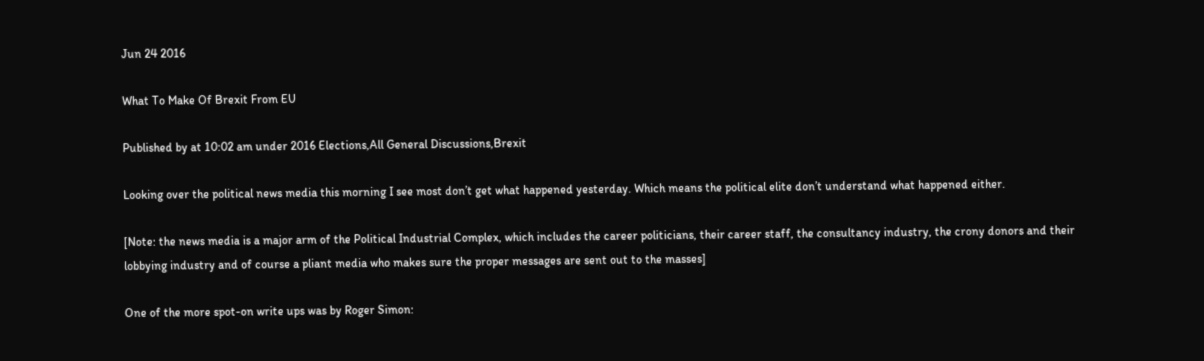Jun 24 2016

What To Make Of Brexit From EU

Published by at 10:02 am under 2016 Elections,All General Discussions,Brexit

Looking over the political news media this morning I see most don’t get what happened yesterday. Which means the political elite don’t understand what happened either.

[Note: the news media is a major arm of the Political Industrial Complex, which includes the career politicians, their career staff, the consultancy industry, the crony donors and their lobbying industry and of course a pliant media who makes sure the proper messages are sent out to the masses]

One of the more spot-on write ups was by Roger Simon: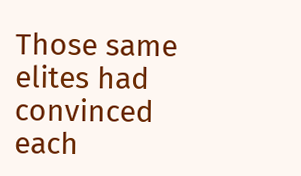Those same elites had convinced each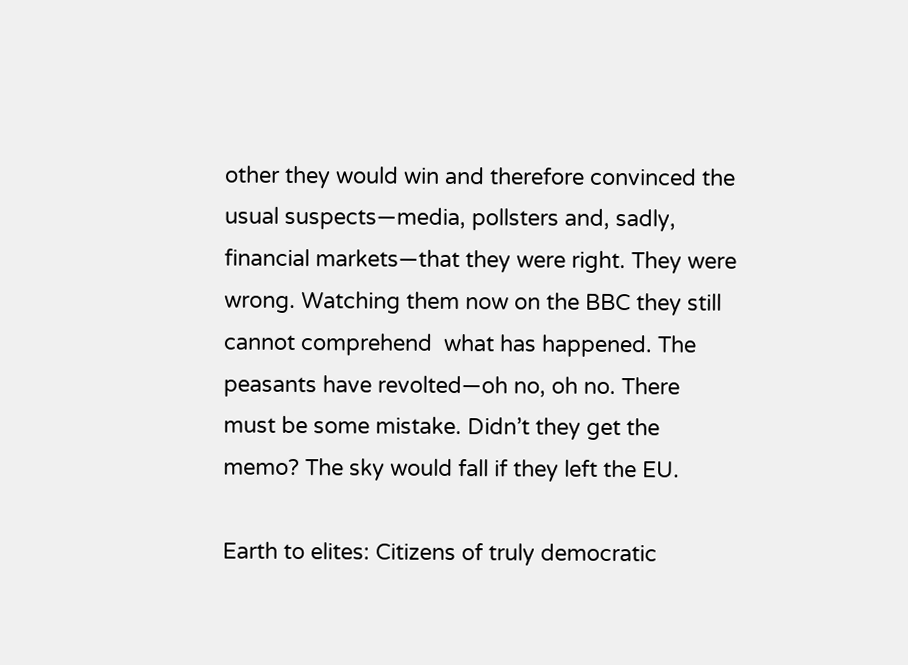other they would win and therefore convinced the usual suspects—media, pollsters and, sadly, financial markets—that they were right. They were wrong. Watching them now on the BBC they still cannot comprehend  what has happened. The peasants have revolted—oh no, oh no. There must be some mistake. Didn’t they get the memo? The sky would fall if they left the EU.

Earth to elites: Citizens of truly democratic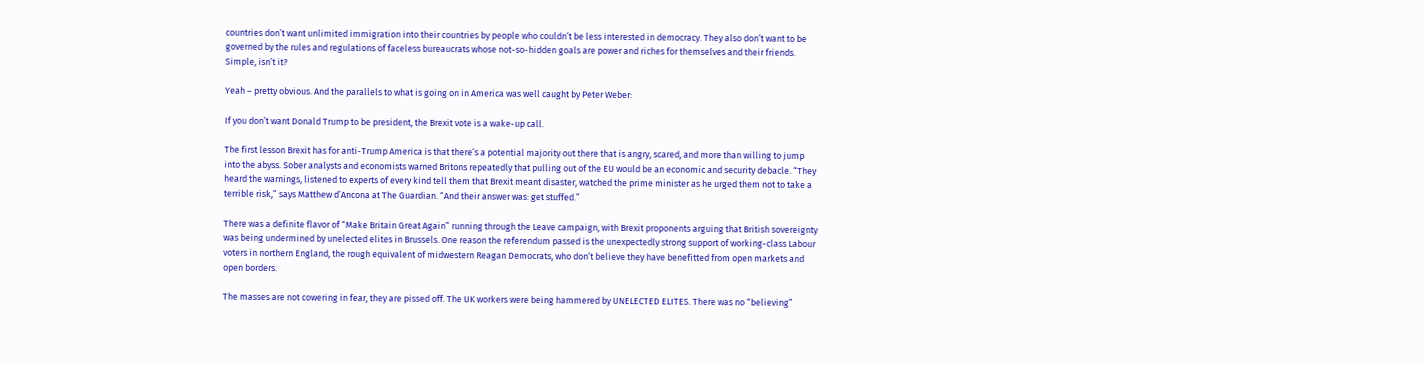countries don’t want unlimited immigration into their countries by people who couldn’t be less interested in democracy. They also don’t want to be governed by the rules and regulations of faceless bureaucrats whose not-so-hidden goals are power and riches for themselves and their friends. Simple, isn’t it?

Yeah – pretty obvious. And the parallels to what is going on in America was well caught by Peter Weber:

If you don’t want Donald Trump to be president, the Brexit vote is a wake-up call.

The first lesson Brexit has for anti-Trump America is that there’s a potential majority out there that is angry, scared, and more than willing to jump into the abyss. Sober analysts and economists warned Britons repeatedly that pulling out of the EU would be an economic and security debacle. “They heard the warnings, listened to experts of every kind tell them that Brexit meant disaster, watched the prime minister as he urged them not to take a terrible risk,” says Matthew d’Ancona at The Guardian. “And their answer was: get stuffed.”

There was a definite flavor of “Make Britain Great Again” running through the Leave campaign, with Brexit proponents arguing that British sovereignty was being undermined by unelected elites in Brussels. One reason the referendum passed is the unexpectedly strong support of working-class Labour voters in northern England, the rough equivalent of midwestern Reagan Democrats, who don’t believe they have benefitted from open markets and open borders.

The masses are not cowering in fear, they are pissed off. The UK workers were being hammered by UNELECTED ELITES. There was no “believing”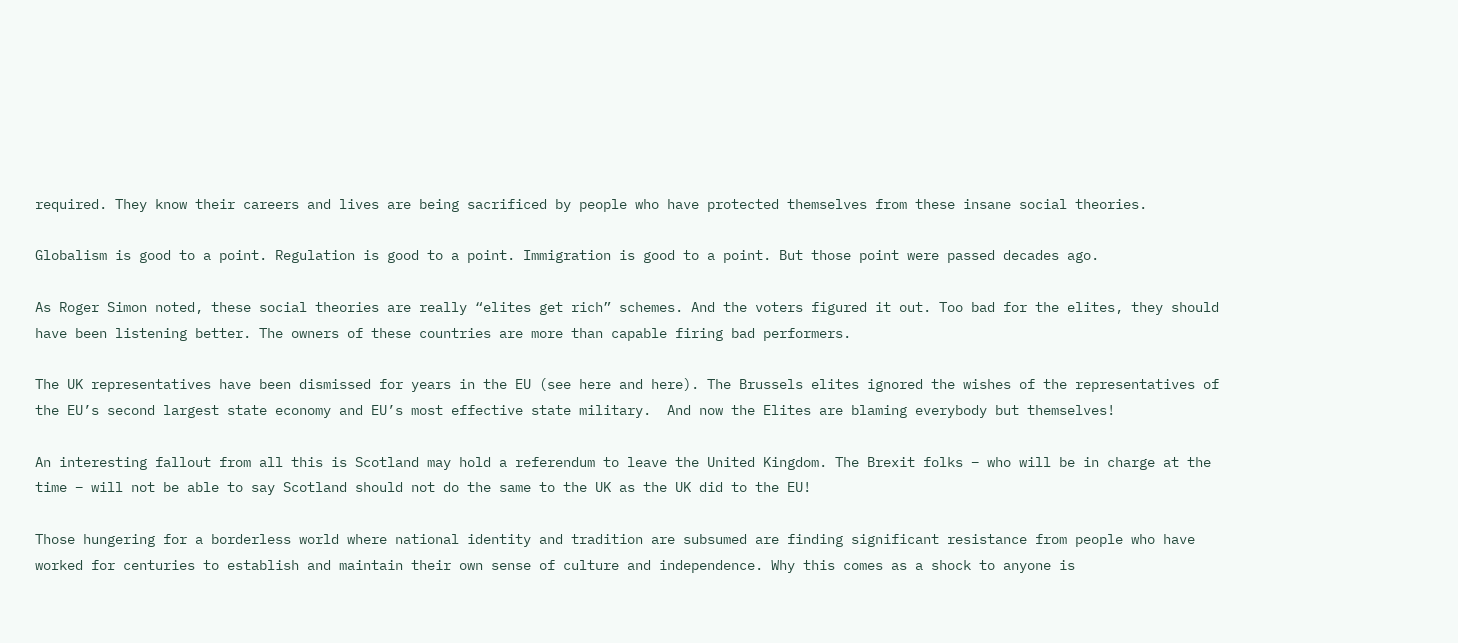required. They know their careers and lives are being sacrificed by people who have protected themselves from these insane social theories.

Globalism is good to a point. Regulation is good to a point. Immigration is good to a point. But those point were passed decades ago.

As Roger Simon noted, these social theories are really “elites get rich” schemes. And the voters figured it out. Too bad for the elites, they should have been listening better. The owners of these countries are more than capable firing bad performers.

The UK representatives have been dismissed for years in the EU (see here and here). The Brussels elites ignored the wishes of the representatives of the EU’s second largest state economy and EU’s most effective state military.  And now the Elites are blaming everybody but themselves!

An interesting fallout from all this is Scotland may hold a referendum to leave the United Kingdom. The Brexit folks – who will be in charge at the time – will not be able to say Scotland should not do the same to the UK as the UK did to the EU!

Those hungering for a borderless world where national identity and tradition are subsumed are finding significant resistance from people who have worked for centuries to establish and maintain their own sense of culture and independence. Why this comes as a shock to anyone is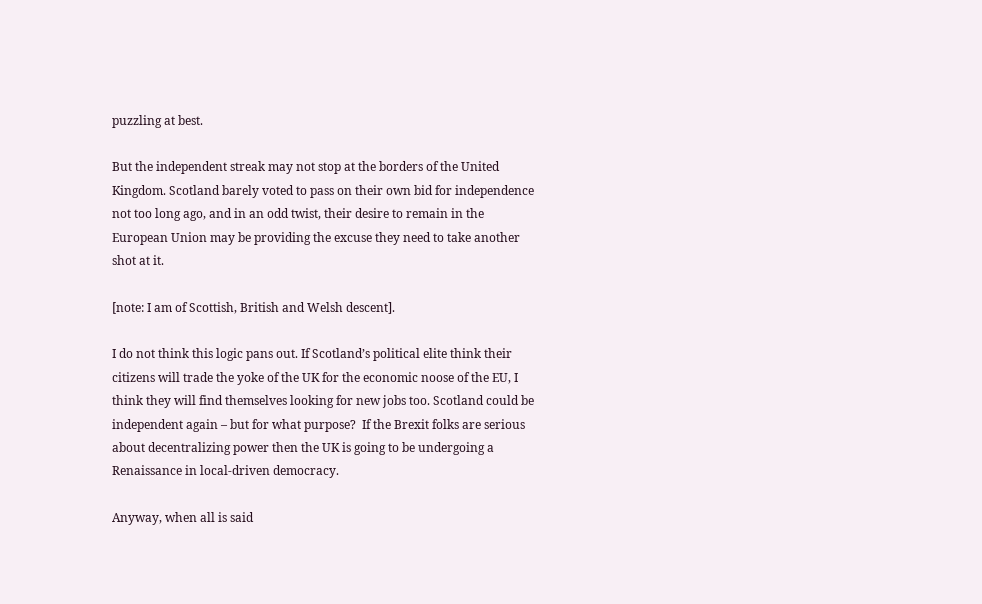puzzling at best.

But the independent streak may not stop at the borders of the United Kingdom. Scotland barely voted to pass on their own bid for independence not too long ago, and in an odd twist, their desire to remain in the European Union may be providing the excuse they need to take another shot at it.

[note: I am of Scottish, British and Welsh descent].

I do not think this logic pans out. If Scotland’s political elite think their citizens will trade the yoke of the UK for the economic noose of the EU, I think they will find themselves looking for new jobs too. Scotland could be independent again – but for what purpose?  If the Brexit folks are serious about decentralizing power then the UK is going to be undergoing a Renaissance in local-driven democracy.

Anyway, when all is said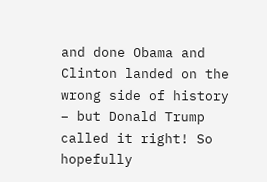and done Obama and Clinton landed on the wrong side of history – but Donald Trump called it right! So hopefully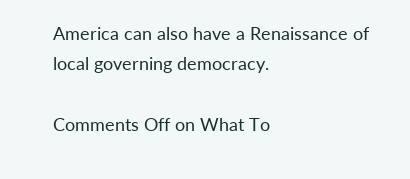America can also have a Renaissance of local governing democracy.

Comments Off on What To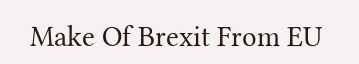Make Of Brexit From EU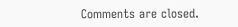Comments are closed.